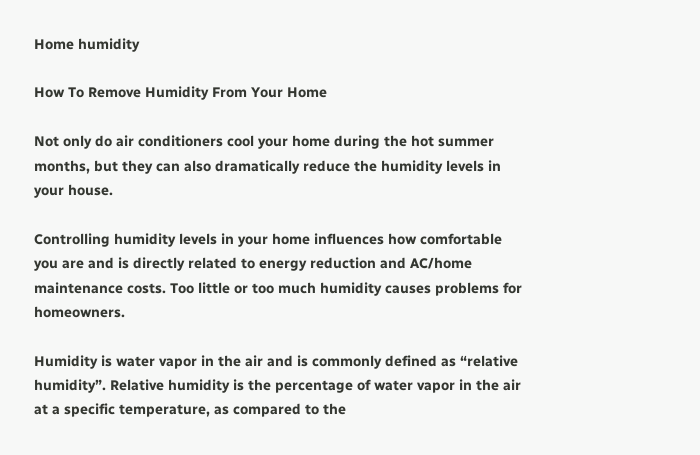Home humidity

How To Remove Humidity From Your Home

Not only do air conditioners cool your home during the hot summer months, but they can also dramatically reduce the humidity levels in your house.

Controlling humidity levels in your home influences how comfortable you are and is directly related to energy reduction and AC/home maintenance costs. Too little or too much humidity causes problems for homeowners.

Humidity is water vapor in the air and is commonly defined as “relative humidity”. Relative humidity is the percentage of water vapor in the air at a specific temperature, as compared to the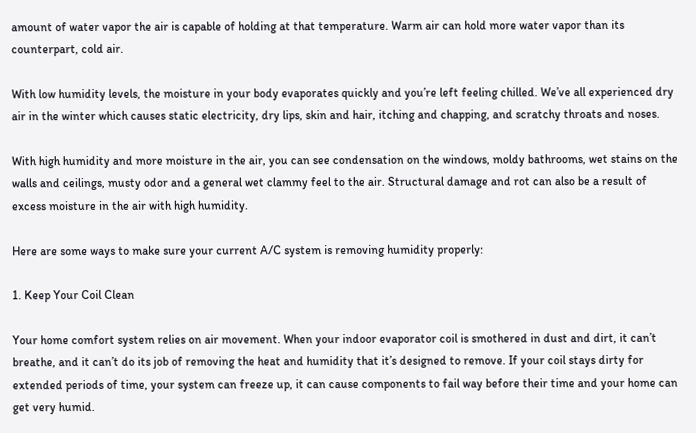amount of water vapor the air is capable of holding at that temperature. Warm air can hold more water vapor than its counterpart, cold air.

With low humidity levels, the moisture in your body evaporates quickly and you’re left feeling chilled. We’ve all experienced dry air in the winter which causes static electricity, dry lips, skin and hair, itching and chapping, and scratchy throats and noses.

With high humidity and more moisture in the air, you can see condensation on the windows, moldy bathrooms, wet stains on the walls and ceilings, musty odor and a general wet clammy feel to the air. Structural damage and rot can also be a result of excess moisture in the air with high humidity.

Here are some ways to make sure your current A/C system is removing humidity properly:

1. Keep Your Coil Clean

Your home comfort system relies on air movement. When your indoor evaporator coil is smothered in dust and dirt, it can’t breathe, and it can’t do its job of removing the heat and humidity that it’s designed to remove. If your coil stays dirty for extended periods of time, your system can freeze up, it can cause components to fail way before their time and your home can get very humid.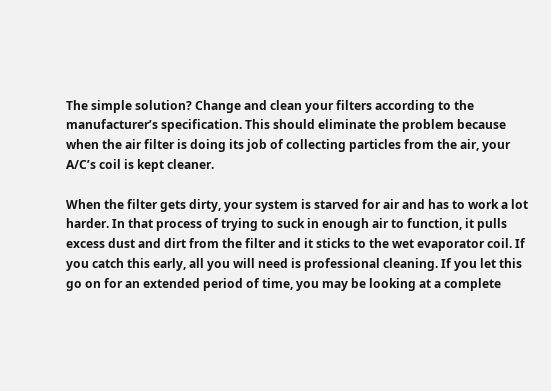The simple solution? Change and clean your filters according to the manufacturer’s specification. This should eliminate the problem because when the air filter is doing its job of collecting particles from the air, your A/C’s coil is kept cleaner.

When the filter gets dirty, your system is starved for air and has to work a lot harder. In that process of trying to suck in enough air to function, it pulls excess dust and dirt from the filter and it sticks to the wet evaporator coil. If you catch this early, all you will need is professional cleaning. If you let this go on for an extended period of time, you may be looking at a complete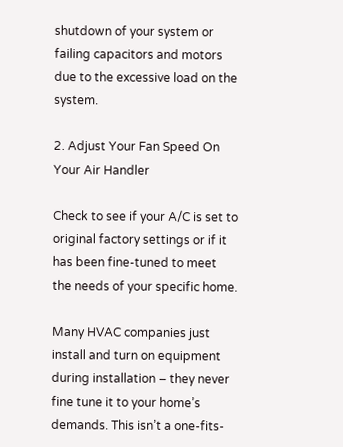shutdown of your system or failing capacitors and motors due to the excessive load on the system.

2. Adjust Your Fan Speed On Your Air Handler

Check to see if your A/C is set to original factory settings or if it has been fine-tuned to meet the needs of your specific home.

Many HVAC companies just install and turn on equipment during installation – they never fine tune it to your home’s demands. This isn’t a one-fits-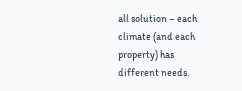all solution – each climate (and each property) has different needs.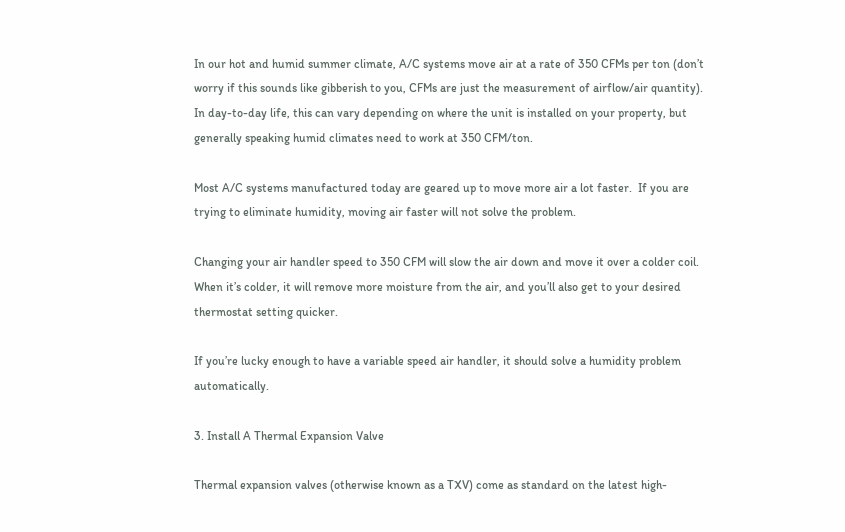In our hot and humid summer climate, A/C systems move air at a rate of 350 CFMs per ton (don’t worry if this sounds like gibberish to you, CFMs are just the measurement of airflow/air quantity). In day-to-day life, this can vary depending on where the unit is installed on your property, but generally speaking humid climates need to work at 350 CFM/ton.

Most A/C systems manufactured today are geared up to move more air a lot faster.  If you are trying to eliminate humidity, moving air faster will not solve the problem.

Changing your air handler speed to 350 CFM will slow the air down and move it over a colder coil.  When it’s colder, it will remove more moisture from the air, and you’ll also get to your desired thermostat setting quicker.

If you’re lucky enough to have a variable speed air handler, it should solve a humidity problem automatically.

3. Install A Thermal Expansion Valve

Thermal expansion valves (otherwise known as a TXV) come as standard on the latest high-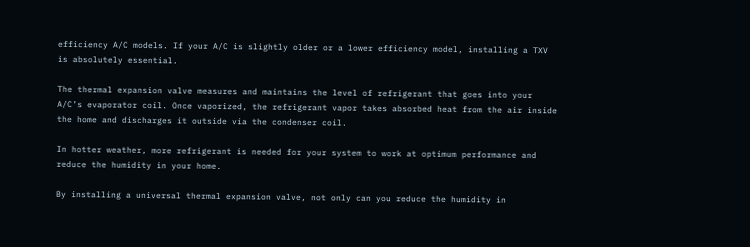efficiency A/C models. If your A/C is slightly older or a lower efficiency model, installing a TXV is absolutely essential.

The thermal expansion valve measures and maintains the level of refrigerant that goes into your A/C’s evaporator coil. Once vaporized, the refrigerant vapor takes absorbed heat from the air inside the home and discharges it outside via the condenser coil.

In hotter weather, more refrigerant is needed for your system to work at optimum performance and reduce the humidity in your home.

By installing a universal thermal expansion valve, not only can you reduce the humidity in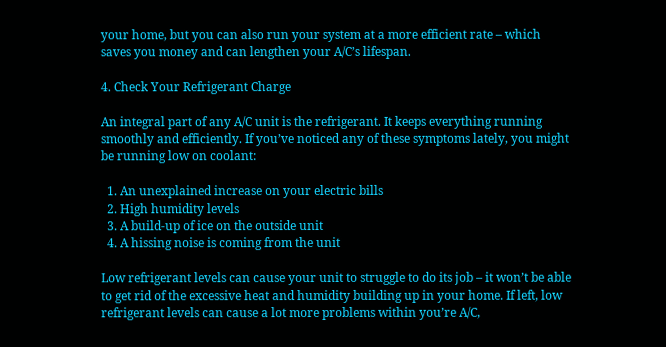your home, but you can also run your system at a more efficient rate – which saves you money and can lengthen your A/C’s lifespan.

4. Check Your Refrigerant Charge

An integral part of any A/C unit is the refrigerant. It keeps everything running smoothly and efficiently. If you’ve noticed any of these symptoms lately, you might be running low on coolant:

  1. An unexplained increase on your electric bills
  2. High humidity levels
  3. A build-up of ice on the outside unit
  4. A hissing noise is coming from the unit

Low refrigerant levels can cause your unit to struggle to do its job – it won’t be able to get rid of the excessive heat and humidity building up in your home. If left, low refrigerant levels can cause a lot more problems within you’re A/C,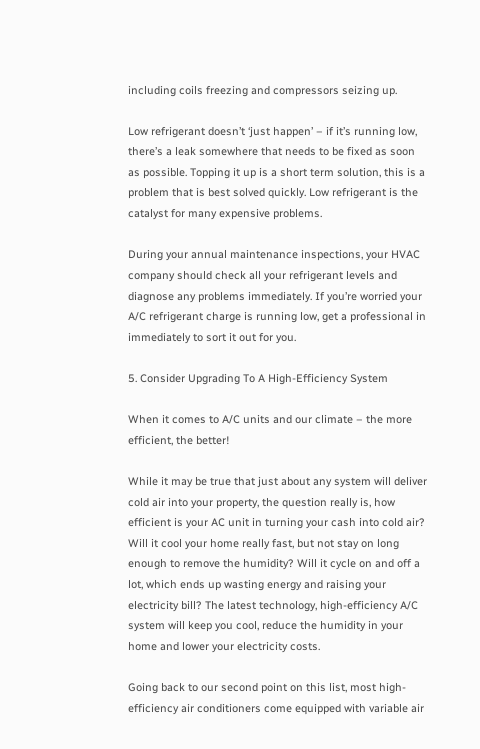including coils freezing and compressors seizing up.

Low refrigerant doesn’t ‘just happen’ – if it’s running low, there’s a leak somewhere that needs to be fixed as soon as possible. Topping it up is a short term solution, this is a problem that is best solved quickly. Low refrigerant is the catalyst for many expensive problems.

During your annual maintenance inspections, your HVAC company should check all your refrigerant levels and diagnose any problems immediately. If you’re worried your A/C refrigerant charge is running low, get a professional in immediately to sort it out for you.

5. Consider Upgrading To A High-Efficiency System

When it comes to A/C units and our climate – the more efficient, the better!

While it may be true that just about any system will deliver cold air into your property, the question really is, how efficient is your AC unit in turning your cash into cold air? Will it cool your home really fast, but not stay on long enough to remove the humidity? Will it cycle on and off a lot, which ends up wasting energy and raising your electricity bill? The latest technology, high-efficiency A/C system will keep you cool, reduce the humidity in your home and lower your electricity costs.

Going back to our second point on this list, most high-efficiency air conditioners come equipped with variable air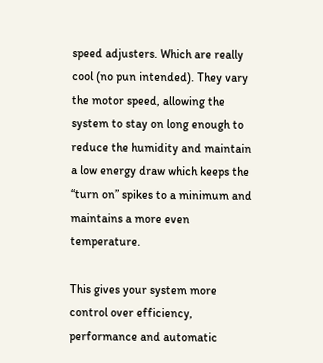speed adjusters. Which are really cool (no pun intended). They vary the motor speed, allowing the system to stay on long enough to reduce the humidity and maintain a low energy draw which keeps the “turn on” spikes to a minimum and maintains a more even temperature.

This gives your system more control over efficiency, performance and automatic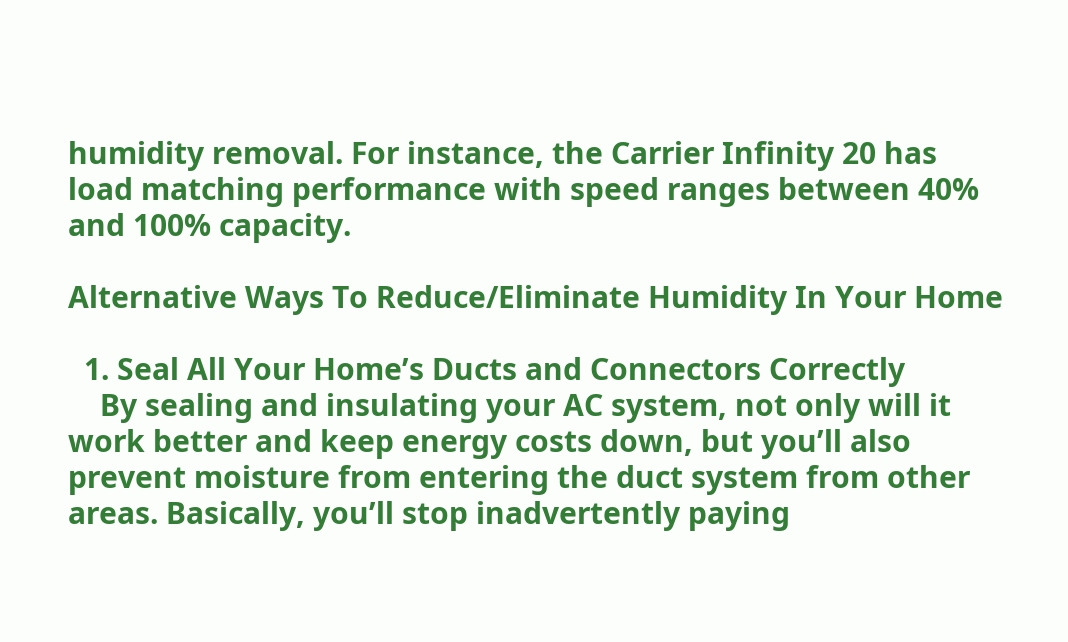humidity removal. For instance, the Carrier Infinity 20 has load matching performance with speed ranges between 40% and 100% capacity.

Alternative Ways To Reduce/Eliminate Humidity In Your Home

  1. Seal All Your Home’s Ducts and Connectors Correctly
    By sealing and insulating your AC system, not only will it work better and keep energy costs down, but you’ll also prevent moisture from entering the duct system from other areas. Basically, you’ll stop inadvertently paying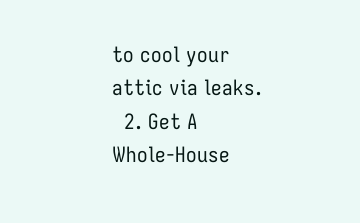to cool your attic via leaks.
  2. Get A Whole-House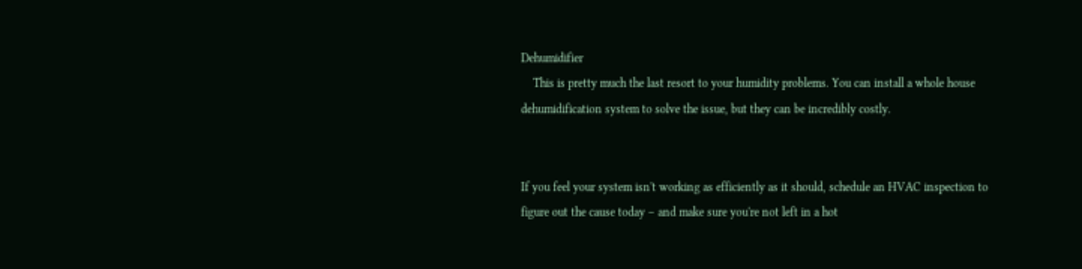Dehumidifier
    This is pretty much the last resort to your humidity problems. You can install a whole house dehumidification system to solve the issue, but they can be incredibly costly.


If you feel your system isn't working as efficiently as it should, schedule an HVAC inspection to figure out the cause today – and make sure you're not left in a hot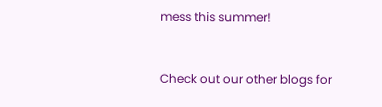mess this summer!


Check out our other blogs for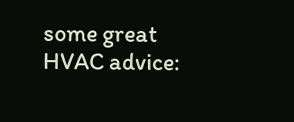some great HVAC advice: